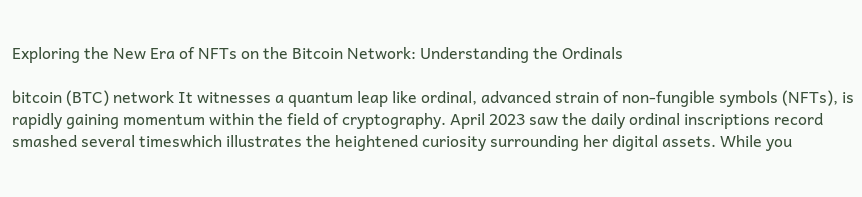Exploring the New Era of NFTs on the Bitcoin Network: Understanding the Ordinals

bitcoin (BTC) network It witnesses a quantum leap like ordinal, advanced strain of non-fungible symbols (NFTs), is rapidly gaining momentum within the field of cryptography. April 2023 saw the daily ordinal inscriptions record smashed several timeswhich illustrates the heightened curiosity surrounding her digital assets. While you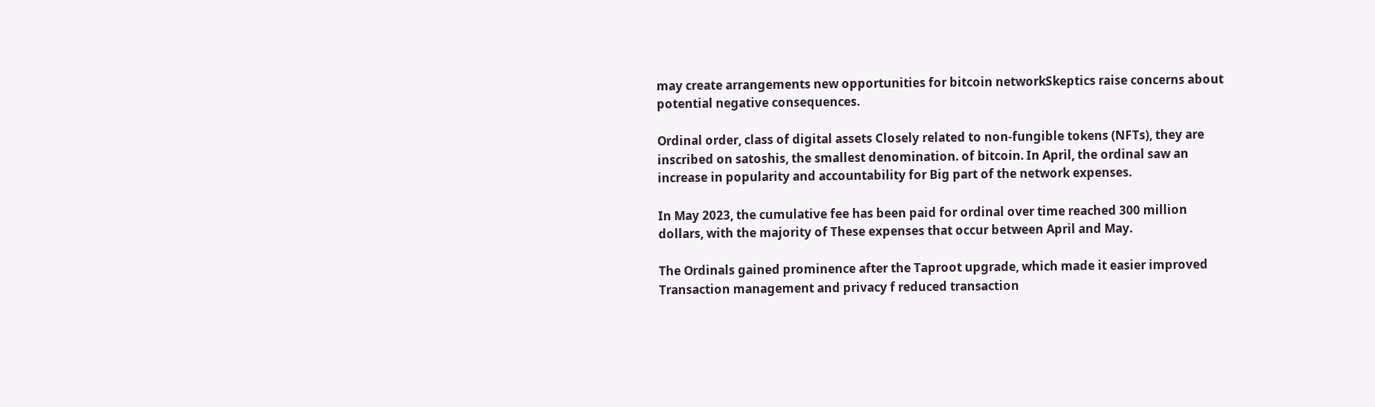may create arrangements new opportunities for bitcoin networkSkeptics raise concerns about potential negative consequences.

Ordinal order, class of digital assets Closely related to non-fungible tokens (NFTs), they are inscribed on satoshis, the smallest denomination. of bitcoin. In April, the ordinal saw an increase in popularity and accountability for Big part of the network expenses.

In May 2023, the cumulative fee has been paid for ordinal over time reached 300 million dollars, with the majority of These expenses that occur between April and May.

The Ordinals gained prominence after the Taproot upgrade, which made it easier improved Transaction management and privacy f reduced transaction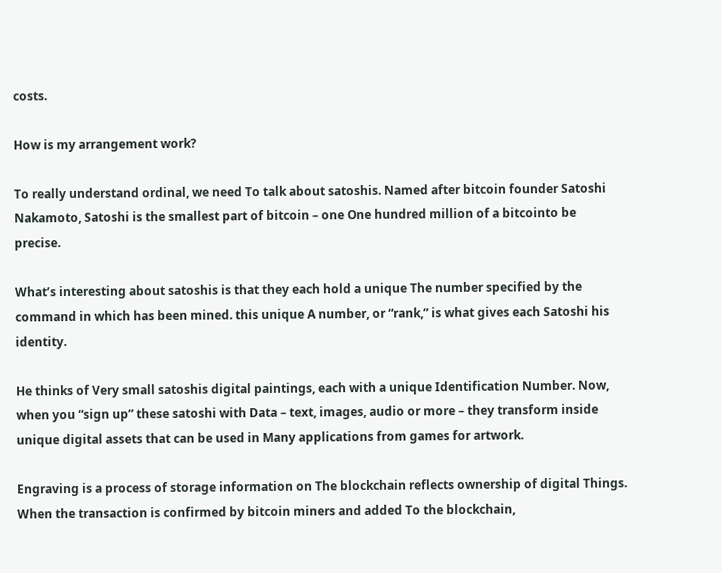costs.

How is my arrangement work?

To really understand ordinal, we need To talk about satoshis. Named after bitcoin founder Satoshi Nakamoto, Satoshi is the smallest part of bitcoin – one One hundred million of a bitcointo be precise.

What’s interesting about satoshis is that they each hold a unique The number specified by the command in which has been mined. this unique A number, or “rank,” is what gives each Satoshi his identity.

He thinks of Very small satoshis digital paintings, each with a unique Identification Number. Now, when you “sign up” these satoshi with Data – text, images, audio or more – they transform inside unique digital assets that can be used in Many applications from games for artwork.

Engraving is a process of storage information on The blockchain reflects ownership of digital Things. When the transaction is confirmed by bitcoin miners and added To the blockchain,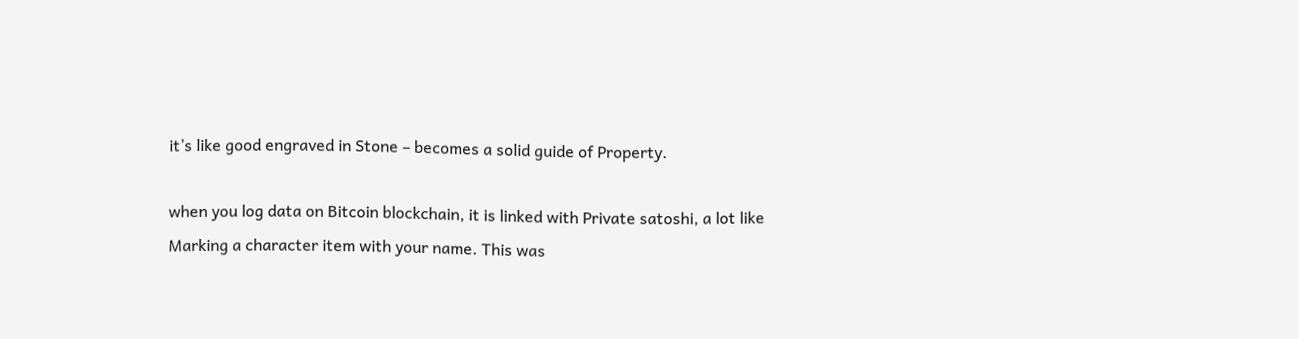it’s like good engraved in Stone – becomes a solid guide of Property.

when you log data on Bitcoin blockchain, it is linked with Private satoshi, a lot like Marking a character item with your name. This was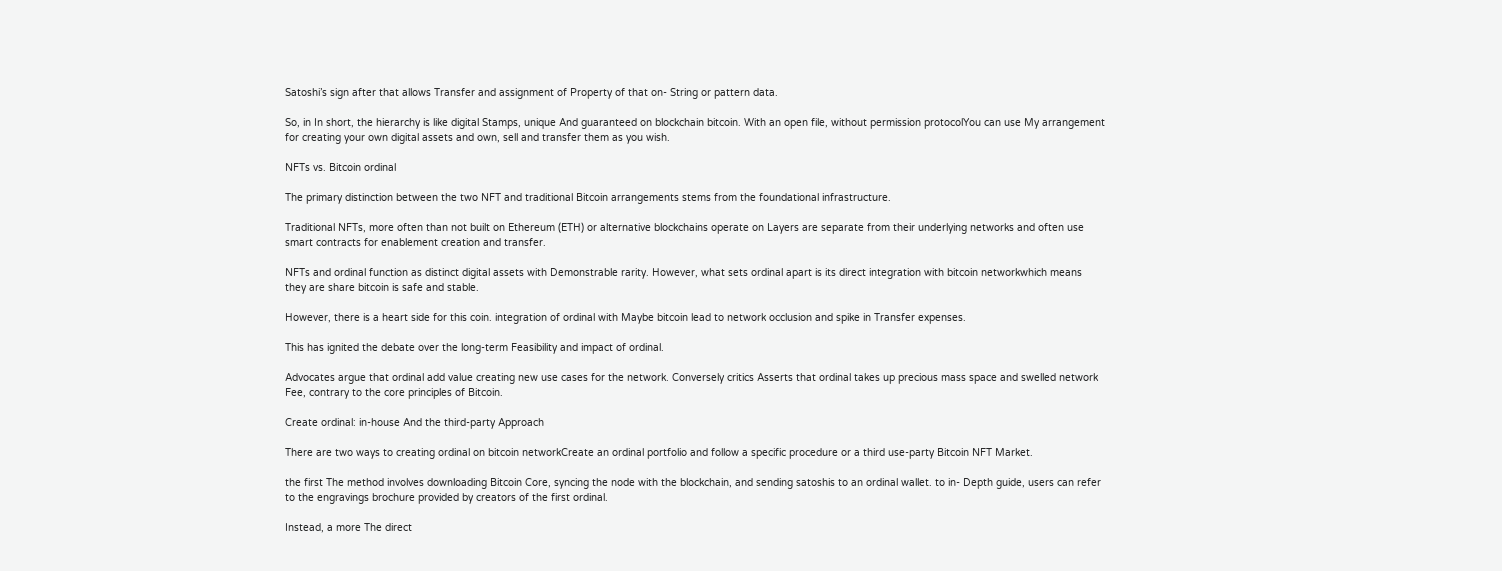Satoshi’s sign after that allows Transfer and assignment of Property of that on- String or pattern data.

So, in In short, the hierarchy is like digital Stamps, unique And guaranteed on blockchain bitcoin. With an open file, without permission protocolYou can use My arrangement for creating your own digital assets and own, sell and transfer them as you wish.

NFTs vs. Bitcoin ordinal

The primary distinction between the two NFT and traditional Bitcoin arrangements stems from the foundational infrastructure.

Traditional NFTs, more often than not built on Ethereum (ETH) or alternative blockchains operate on Layers are separate from their underlying networks and often use smart contracts for enablement creation and transfer.

NFTs and ordinal function as distinct digital assets with Demonstrable rarity. However, what sets ordinal apart is its direct integration with bitcoin networkwhich means they are share bitcoin is safe and stable.

However, there is a heart side for this coin. integration of ordinal with Maybe bitcoin lead to network occlusion and spike in Transfer expenses.

This has ignited the debate over the long-term Feasibility and impact of ordinal.

Advocates argue that ordinal add value creating new use cases for the network. Conversely critics Asserts that ordinal takes up precious mass space and swelled network Fee, contrary to the core principles of Bitcoin.

Create ordinal: in-house And the third-party Approach

There are two ways to creating ordinal on bitcoin networkCreate an ordinal portfolio and follow a specific procedure or a third use-party Bitcoin NFT Market.

the first The method involves downloading Bitcoin Core, syncing the node with the blockchain, and sending satoshis to an ordinal wallet. to in- Depth guide, users can refer to the engravings brochure provided by creators of the first ordinal.

Instead, a more The direct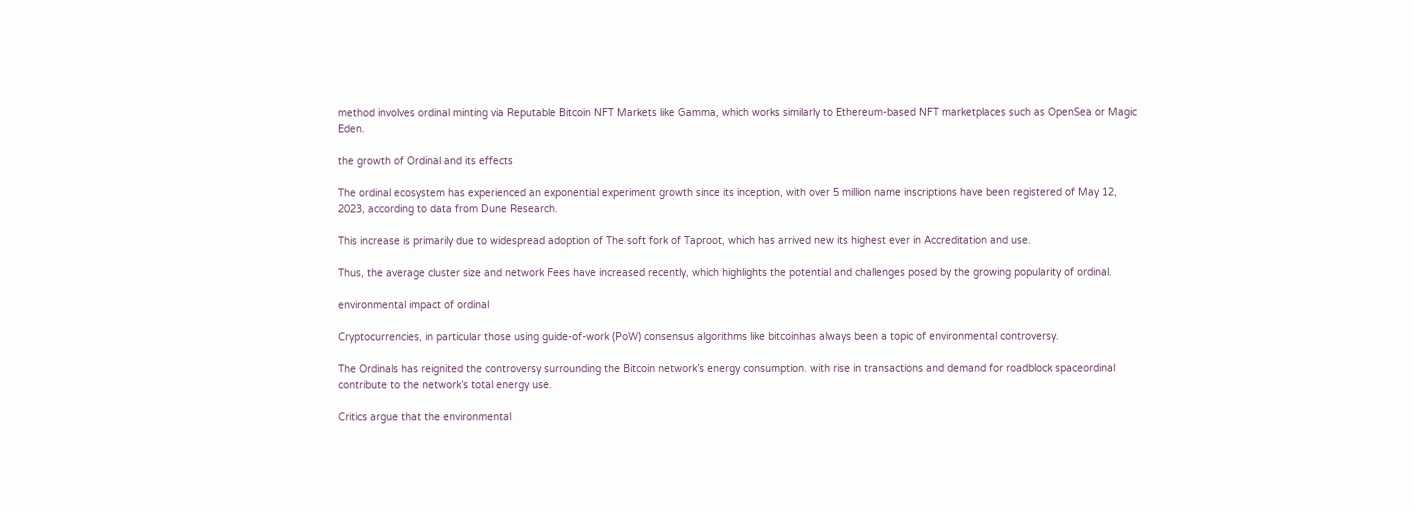method involves ordinal minting via Reputable Bitcoin NFT Markets like Gamma, which works similarly to Ethereum-based NFT marketplaces such as OpenSea or Magic Eden.

the growth of Ordinal and its effects

The ordinal ecosystem has experienced an exponential experiment growth since its inception, with over 5 million name inscriptions have been registered of May 12, 2023, according to data from Dune Research.

This increase is primarily due to widespread adoption of The soft fork of Taproot, which has arrived new its highest ever in Accreditation and use.

Thus, the average cluster size and network Fees have increased recently, which highlights the potential and challenges posed by the growing popularity of ordinal.

environmental impact of ordinal

Cryptocurrencies, in particular those using guide-of-work (PoW) consensus algorithms like bitcoinhas always been a topic of environmental controversy.

The Ordinals has reignited the controversy surrounding the Bitcoin network’s energy consumption. with rise in transactions and demand for roadblock spaceordinal contribute to the network’s total energy use.

Critics argue that the environmental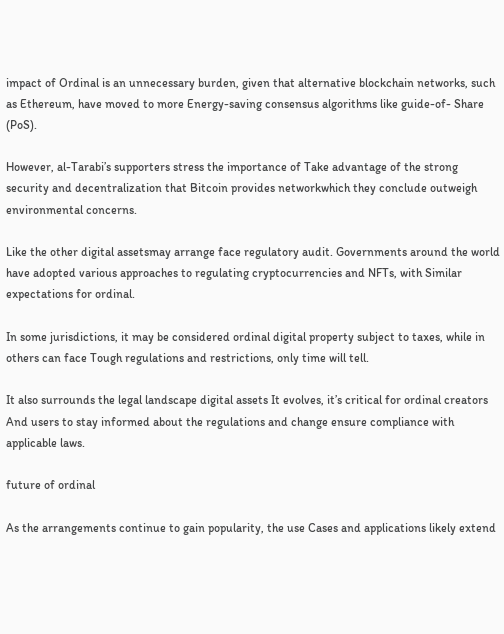impact of Ordinal is an unnecessary burden, given that alternative blockchain networks, such as Ethereum, have moved to more Energy-saving consensus algorithms like guide-of- Share (PoS).

However, al-Tarabi’s supporters stress the importance of Take advantage of the strong security and decentralization that Bitcoin provides networkwhich they conclude outweigh environmental concerns.

Like the other digital assetsmay arrange face regulatory audit. Governments around the world have adopted various approaches to regulating cryptocurrencies and NFTs, with Similar expectations for ordinal.

In some jurisdictions, it may be considered ordinal digital property subject to taxes, while in others can face Tough regulations and restrictions, only time will tell.

It also surrounds the legal landscape digital assets It evolves, it’s critical for ordinal creators And users to stay informed about the regulations and change ensure compliance with applicable laws.

future of ordinal

As the arrangements continue to gain popularity, the use Cases and applications likely extend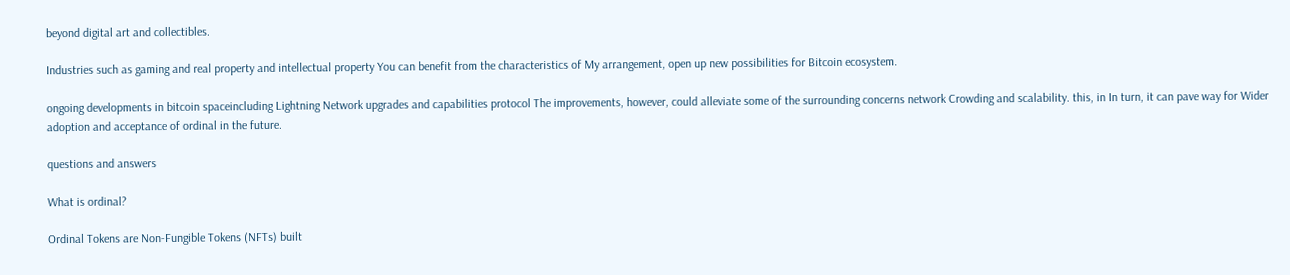beyond digital art and collectibles.

Industries such as gaming and real property and intellectual property You can benefit from the characteristics of My arrangement, open up new possibilities for Bitcoin ecosystem.

ongoing developments in bitcoin spaceincluding Lightning Network upgrades and capabilities protocol The improvements, however, could alleviate some of the surrounding concerns network Crowding and scalability. this, in In turn, it can pave way for Wider adoption and acceptance of ordinal in the future.

questions and answers

What is ordinal?

Ordinal Tokens are Non-Fungible Tokens (NFTs) built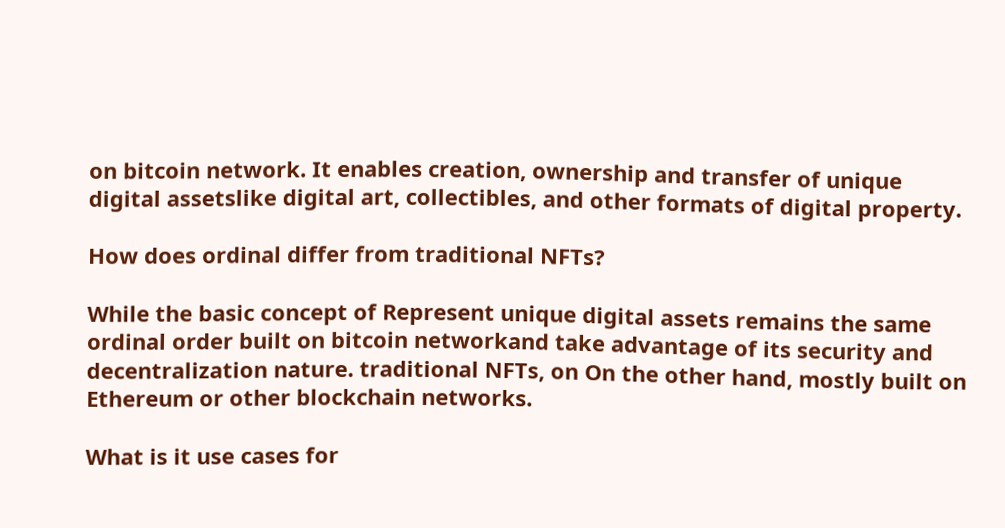on bitcoin network. It enables creation, ownership and transfer of unique digital assetslike digital art, collectibles, and other formats of digital property.

How does ordinal differ from traditional NFTs?

While the basic concept of Represent unique digital assets remains the same ordinal order built on bitcoin networkand take advantage of its security and decentralization nature. traditional NFTs, on On the other hand, mostly built on Ethereum or other blockchain networks.

What is it use cases for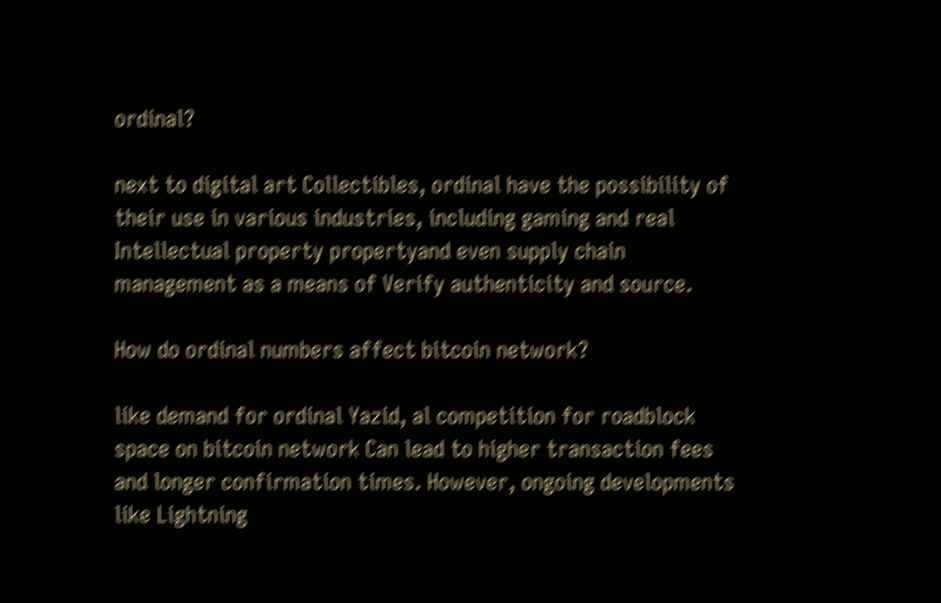ordinal?

next to digital art Collectibles, ordinal have the possibility of their use in various industries, including gaming and real Intellectual property propertyand even supply chain management as a means of Verify authenticity and source.

How do ordinal numbers affect bitcoin network?

like demand for ordinal Yazid, al competition for roadblock space on bitcoin network Can lead to higher transaction fees and longer confirmation times. However, ongoing developments like Lightning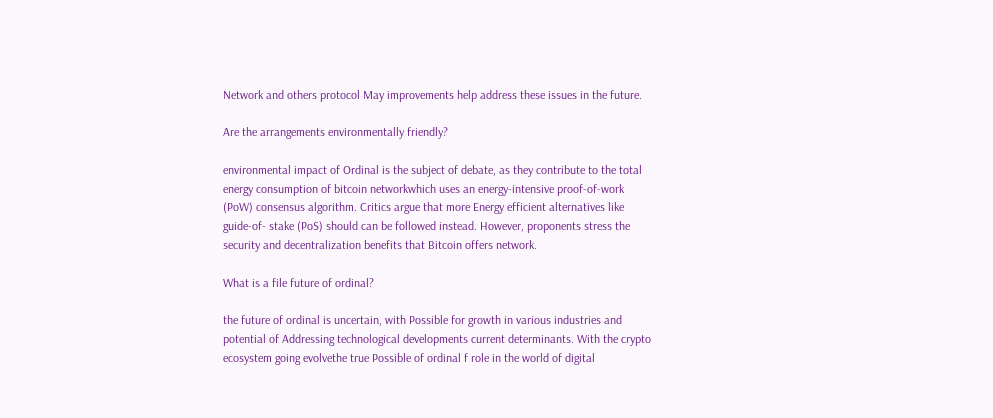Network and others protocol May improvements help address these issues in the future.

Are the arrangements environmentally friendly?

environmental impact of Ordinal is the subject of debate, as they contribute to the total energy consumption of bitcoin networkwhich uses an energy-intensive proof-of-work (PoW) consensus algorithm. Critics argue that more Energy efficient alternatives like guide-of- stake (PoS) should can be followed instead. However, proponents stress the security and decentralization benefits that Bitcoin offers network.

What is a file future of ordinal?

the future of ordinal is uncertain, with Possible for growth in various industries and potential of Addressing technological developments current determinants. With the crypto ecosystem going evolvethe true Possible of ordinal f role in the world of digital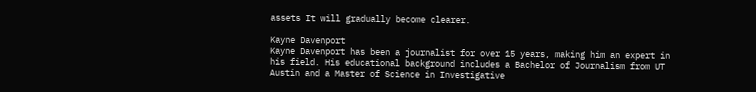assets It will gradually become clearer.

Kayne Davenport
Kayne Davenport has been a journalist for over 15 years, making him an expert in his field. His educational background includes a Bachelor of Journalism from UT Austin and a Master of Science in Investigative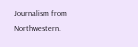Journalism from Northwestern.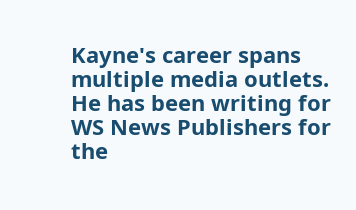Kayne's career spans multiple media outlets. He has been writing for WS News Publishers for the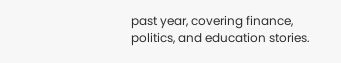past year, covering finance, politics, and education stories.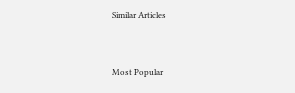Similar Articles


Most Popular